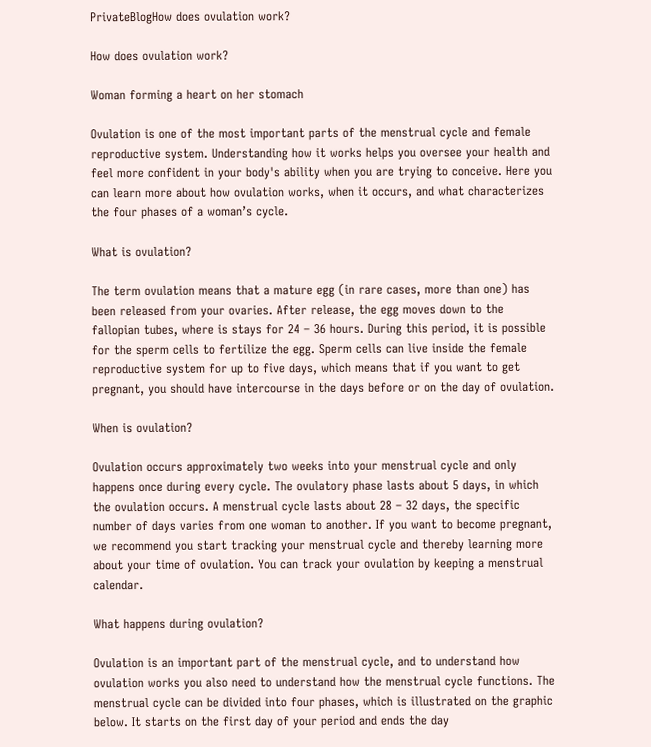PrivateBlogHow does ovulation work?

How does ovulation work?

Woman forming a heart on her stomach

Ovulation is one of the most important parts of the menstrual cycle and female reproductive system. Understanding how it works helps you oversee your health and feel more confident in your body's ability when you are trying to conceive. Here you can learn more about how ovulation works, when it occurs, and what characterizes the four phases of a woman’s cycle.

What is ovulation?

The term ovulation means that a mature egg (in rare cases, more than one) has been released from your ovaries. After release, the egg moves down to the fallopian tubes, where is stays for 24 – 36 hours. During this period, it is possible for the sperm cells to fertilize the egg. Sperm cells can live inside the female reproductive system for up to five days, which means that if you want to get pregnant, you should have intercourse in the days before or on the day of ovulation.

When is ovulation?

Ovulation occurs approximately two weeks into your menstrual cycle and only happens once during every cycle. The ovulatory phase lasts about 5 days, in which the ovulation occurs. A menstrual cycle lasts about 28 – 32 days, the specific number of days varies from one woman to another. If you want to become pregnant, we recommend you start tracking your menstrual cycle and thereby learning more about your time of ovulation. You can track your ovulation by keeping a menstrual calendar.

What happens during ovulation?

Ovulation is an important part of the menstrual cycle, and to understand how ovulation works you also need to understand how the menstrual cycle functions. The menstrual cycle can be divided into four phases, which is illustrated on the graphic below. It starts on the first day of your period and ends the day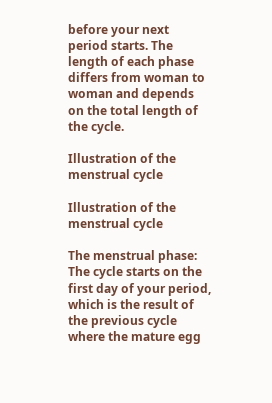before your next period starts. The length of each phase differs from woman to woman and depends on the total length of the cycle.

Illustration of the menstrual cycle

Illustration of the menstrual cycle

The menstrual phase: The cycle starts on the first day of your period, which is the result of the previous cycle where the mature egg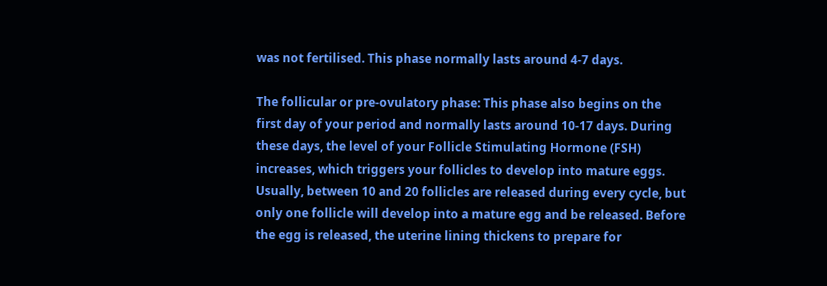was not fertilised. This phase normally lasts around 4-7 days.

The follicular or pre-ovulatory phase: This phase also begins on the first day of your period and normally lasts around 10-17 days. During these days, the level of your Follicle Stimulating Hormone (FSH) increases, which triggers your follicles to develop into mature eggs. Usually, between 10 and 20 follicles are released during every cycle, but only one follicle will develop into a mature egg and be released. Before the egg is released, the uterine lining thickens to prepare for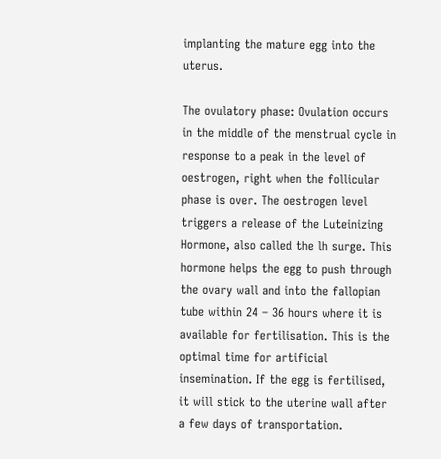implanting the mature egg into the uterus.

The ovulatory phase: Ovulation occurs in the middle of the menstrual cycle in response to a peak in the level of oestrogen, right when the follicular phase is over. The oestrogen level triggers a release of the Luteinizing Hormone, also called the lh surge. This hormone helps the egg to push through the ovary wall and into the fallopian tube within 24 – 36 hours where it is available for fertilisation. This is the optimal time for artificial insemination. If the egg is fertilised, it will stick to the uterine wall after a few days of transportation.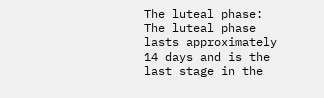The luteal phase: The luteal phase lasts approximately 14 days and is the last stage in the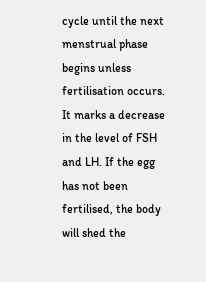cycle until the next menstrual phase begins unless fertilisation occurs. It marks a decrease in the level of FSH and LH. If the egg has not been fertilised, the body will shed the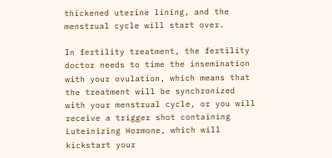thickened uterine lining, and the menstrual cycle will start over.

In fertility treatment, the fertility doctor needs to time the insemination with your ovulation, which means that the treatment will be synchronized with your menstrual cycle, or you will receive a trigger shot containing Luteinizing Hormone, which will kickstart your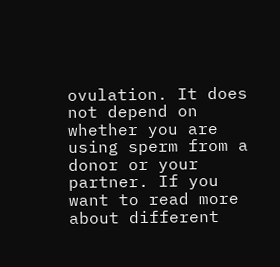ovulation. It does not depend on whether you are using sperm from a donor or your partner. If you want to read more about different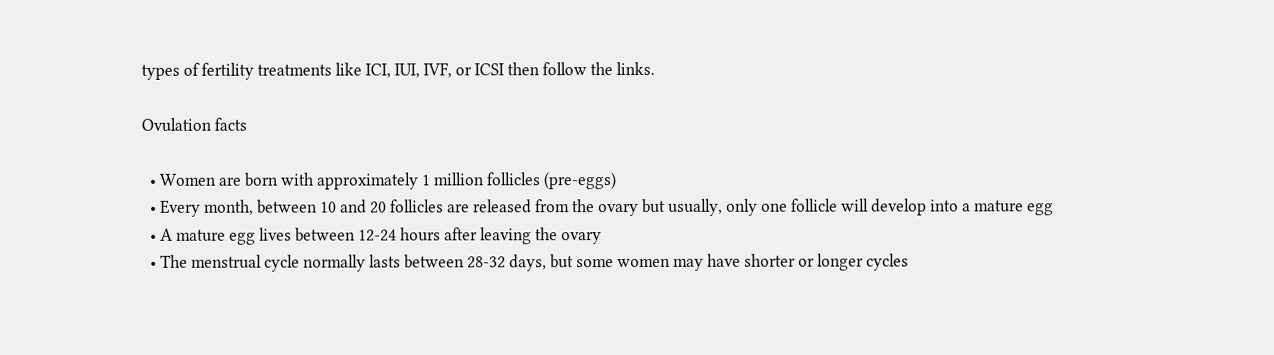types of fertility treatments like ICI, IUI, IVF, or ICSI then follow the links.

Ovulation facts

  • Women are born with approximately 1 million follicles (pre-eggs)
  • Every month, between 10 and 20 follicles are released from the ovary but usually, only one follicle will develop into a mature egg
  • A mature egg lives between 12-24 hours after leaving the ovary
  • The menstrual cycle normally lasts between 28-32 days, but some women may have shorter or longer cycles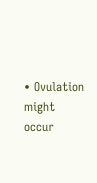• Ovulation might occur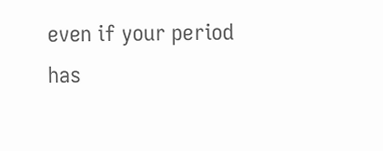even if your period has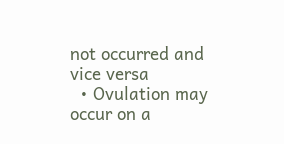not occurred and vice versa
  • Ovulation may occur on a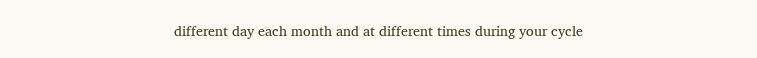different day each month and at different times during your cycle